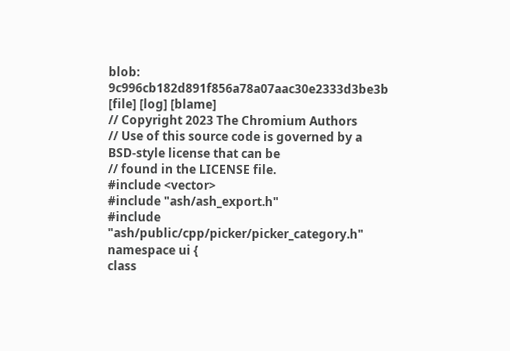blob: 9c996cb182d891f856a78a07aac30e2333d3be3b [file] [log] [blame]
// Copyright 2023 The Chromium Authors
// Use of this source code is governed by a BSD-style license that can be
// found in the LICENSE file.
#include <vector>
#include "ash/ash_export.h"
#include "ash/public/cpp/picker/picker_category.h"
namespace ui {
class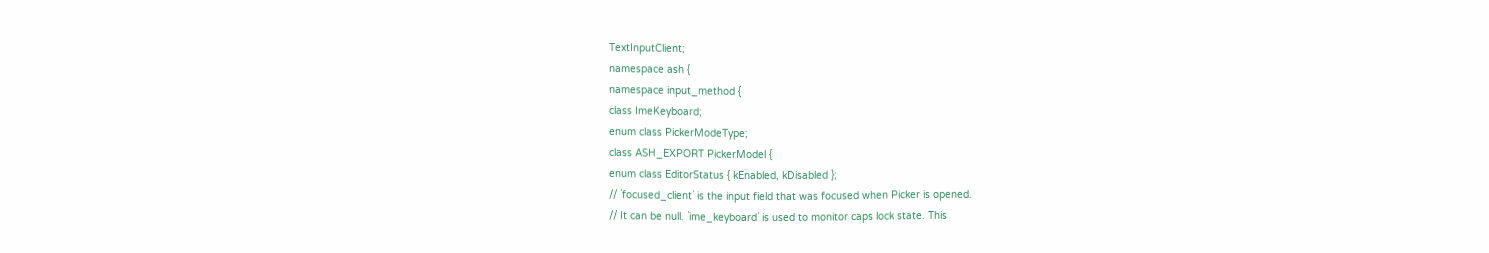TextInputClient;
namespace ash {
namespace input_method {
class ImeKeyboard;
enum class PickerModeType;
class ASH_EXPORT PickerModel {
enum class EditorStatus { kEnabled, kDisabled };
// `focused_client` is the input field that was focused when Picker is opened.
// It can be null. `ime_keyboard` is used to monitor caps lock state. This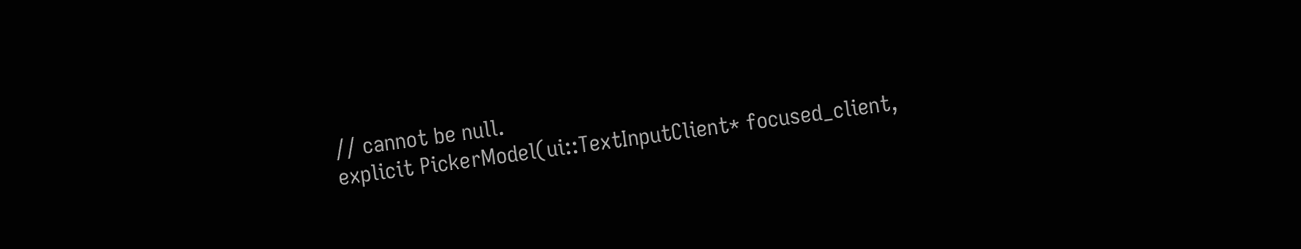// cannot be null.
explicit PickerModel(ui::TextInputClient* focused_client,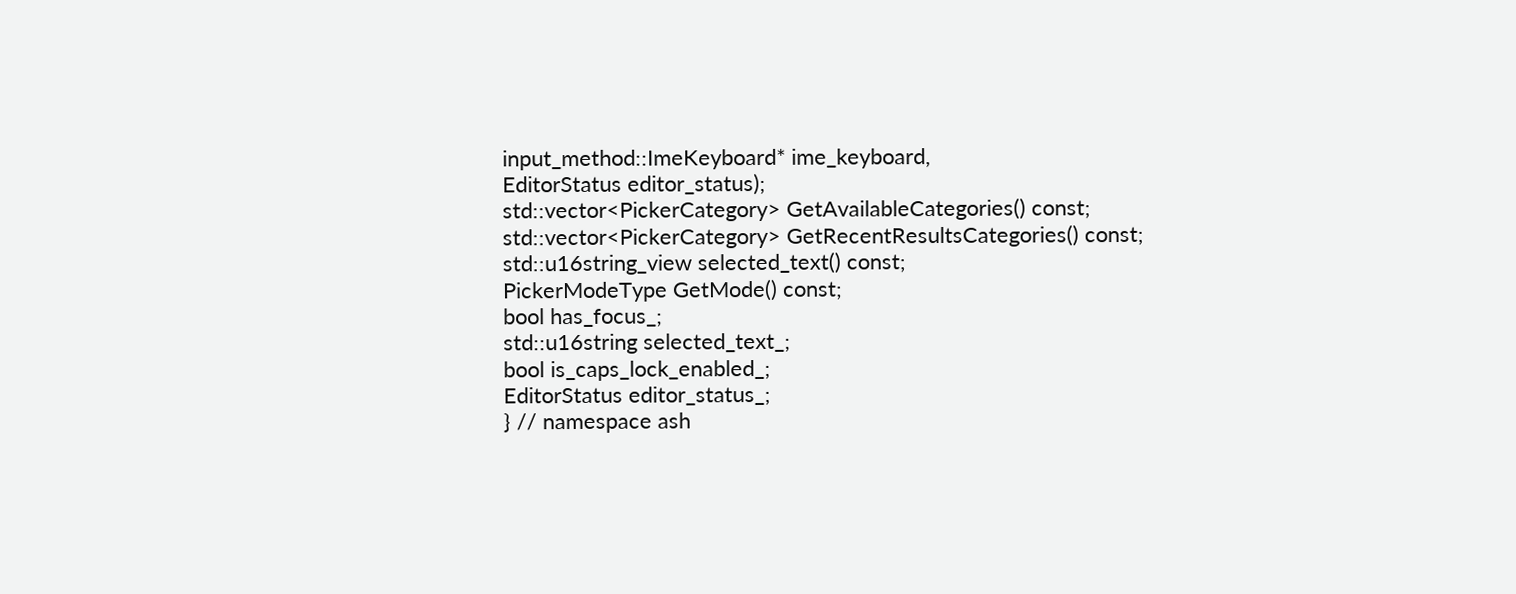input_method::ImeKeyboard* ime_keyboard,
EditorStatus editor_status);
std::vector<PickerCategory> GetAvailableCategories() const;
std::vector<PickerCategory> GetRecentResultsCategories() const;
std::u16string_view selected_text() const;
PickerModeType GetMode() const;
bool has_focus_;
std::u16string selected_text_;
bool is_caps_lock_enabled_;
EditorStatus editor_status_;
} // namespace ash